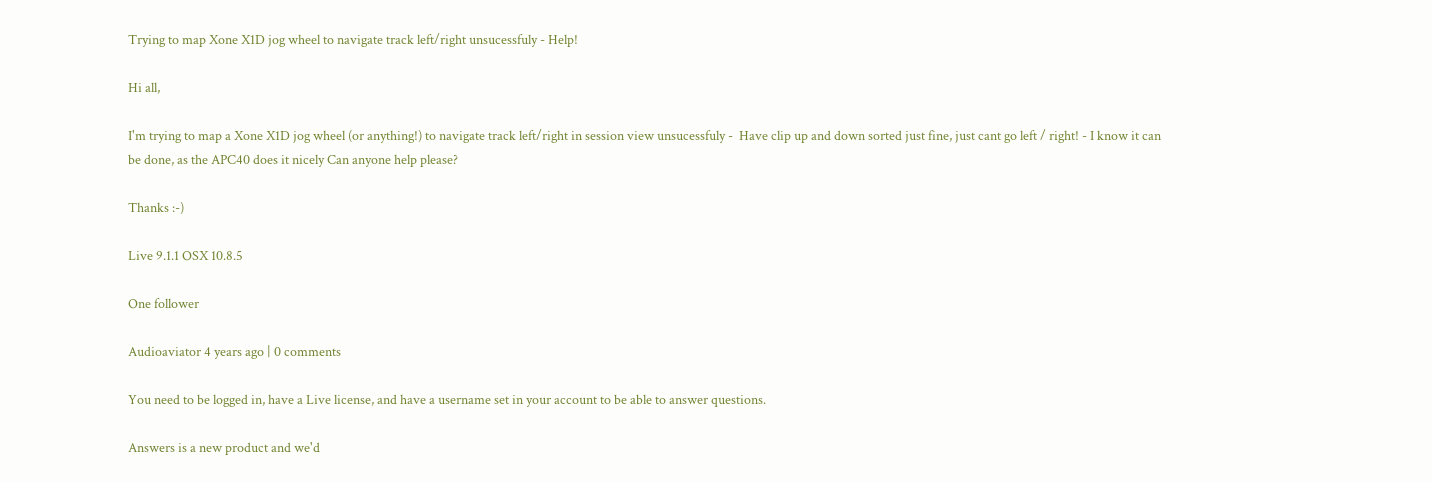Trying to map Xone X1D jog wheel to navigate track left/right unsucessfuly - Help!

Hi all,

I'm trying to map a Xone X1D jog wheel (or anything!) to navigate track left/right in session view unsucessfuly -  Have clip up and down sorted just fine, just cant go left / right! - I know it can be done, as the APC40 does it nicely Can anyone help please?

Thanks :-)

Live 9.1.1 OSX 10.8.5

One follower

Audioaviator 4 years ago | 0 comments

You need to be logged in, have a Live license, and have a username set in your account to be able to answer questions.

Answers is a new product and we'd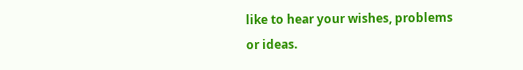like to hear your wishes, problems or ideas.